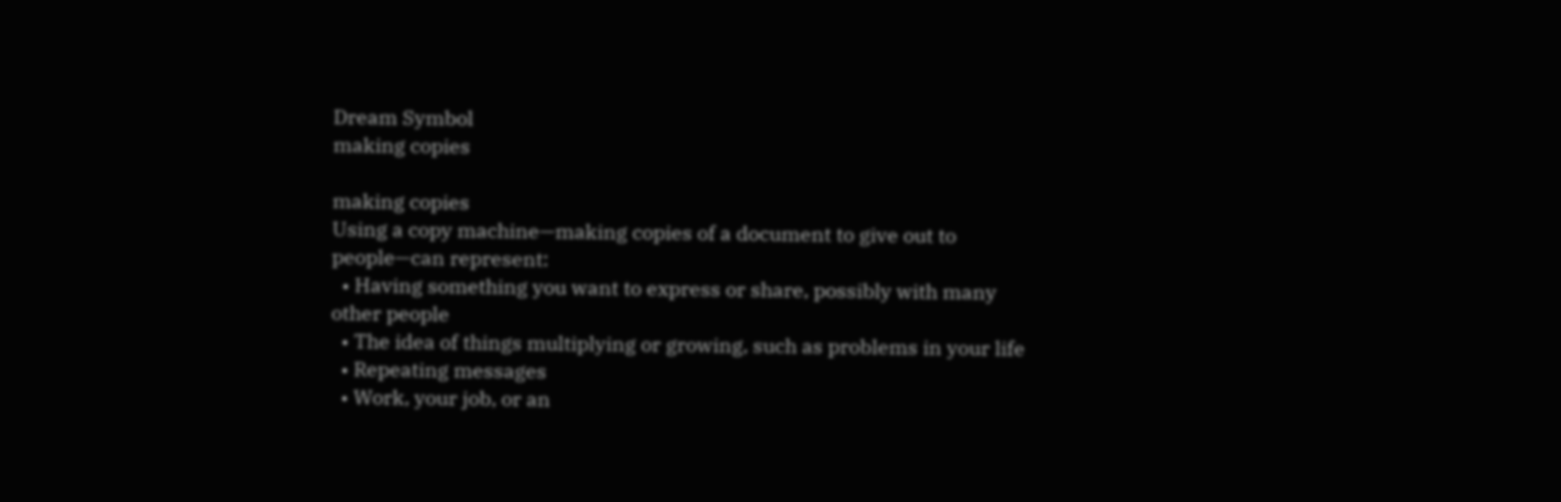Dream Symbol
making copies

making copies
Using a copy machine—making copies of a document to give out to people—can represent:
  • Having something you want to express or share, possibly with many other people
  • The idea of things multiplying or growing, such as problems in your life
  • Repeating messages
  • Work, your job, or an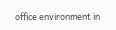office environment in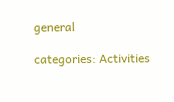general

categories: Activities